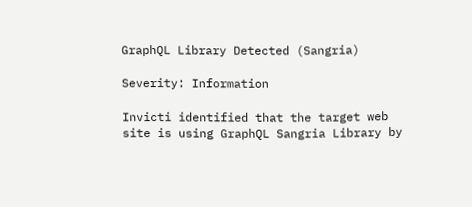GraphQL Library Detected (Sangria)

Severity: Information

Invicti identified that the target web site is using GraphQL Sangria Library by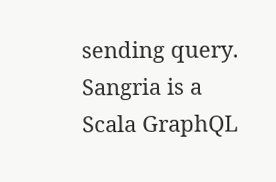sending query. Sangria is a Scala GraphQL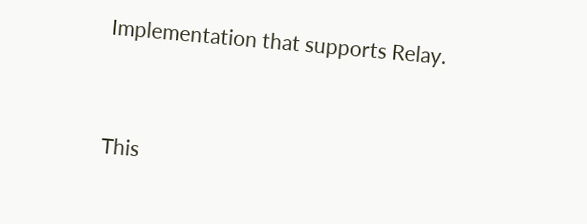Implementation that supports Relay.


This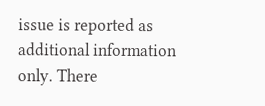issue is reported as additional information only. There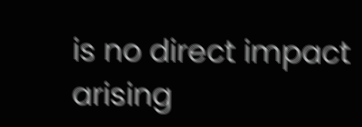is no direct impact arising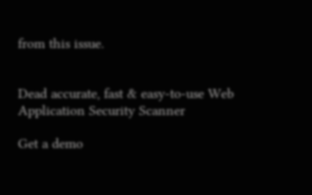from this issue.


Dead accurate, fast & easy-to-use Web Application Security Scanner

Get a demo